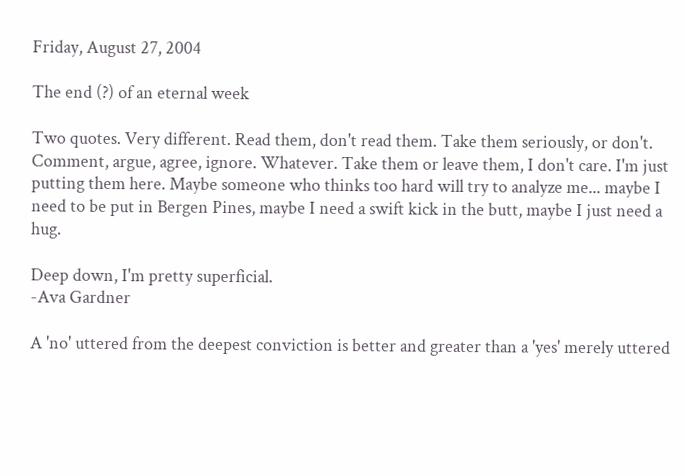Friday, August 27, 2004

The end (?) of an eternal week

Two quotes. Very different. Read them, don't read them. Take them seriously, or don't. Comment, argue, agree, ignore. Whatever. Take them or leave them, I don't care. I'm just putting them here. Maybe someone who thinks too hard will try to analyze me... maybe I need to be put in Bergen Pines, maybe I need a swift kick in the butt, maybe I just need a hug.

Deep down, I'm pretty superficial.
-Ava Gardner

A 'no' uttered from the deepest conviction is better and greater than a 'yes' merely uttered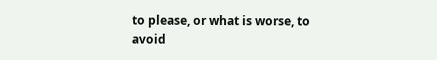to please, or what is worse, to avoid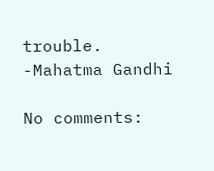trouble.
-Mahatma Gandhi

No comments: